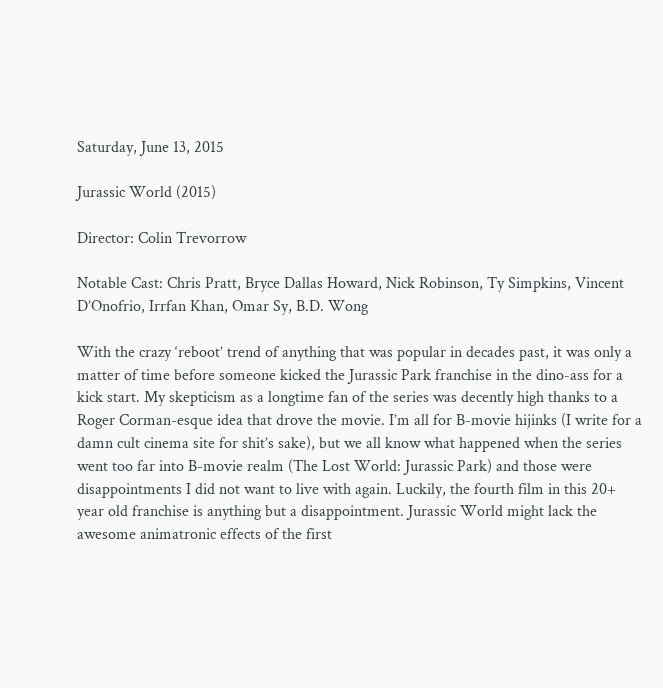Saturday, June 13, 2015

Jurassic World (2015)

Director: Colin Trevorrow

Notable Cast: Chris Pratt, Bryce Dallas Howard, Nick Robinson, Ty Simpkins, Vincent D’Onofrio, Irrfan Khan, Omar Sy, B.D. Wong

With the crazy ‘reboot’ trend of anything that was popular in decades past, it was only a matter of time before someone kicked the Jurassic Park franchise in the dino-ass for a kick start. My skepticism as a longtime fan of the series was decently high thanks to a Roger Corman-esque idea that drove the movie. I’m all for B-movie hijinks (I write for a damn cult cinema site for shit’s sake), but we all know what happened when the series went too far into B-movie realm (The Lost World: Jurassic Park) and those were disappointments I did not want to live with again. Luckily, the fourth film in this 20+ year old franchise is anything but a disappointment. Jurassic World might lack the awesome animatronic effects of the first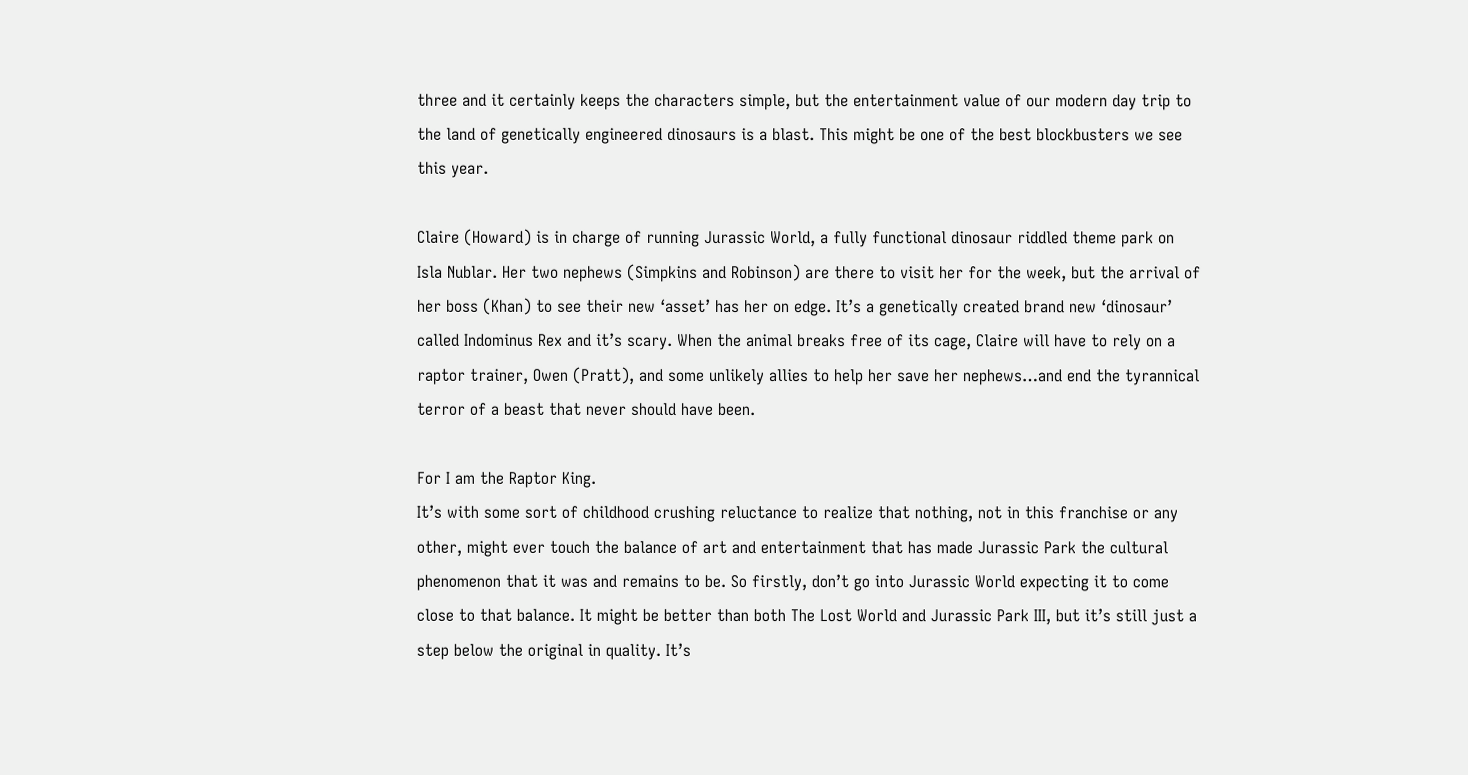three and it certainly keeps the characters simple, but the entertainment value of our modern day trip to the land of genetically engineered dinosaurs is a blast. This might be one of the best blockbusters we see this year.

Claire (Howard) is in charge of running Jurassic World, a fully functional dinosaur riddled theme park on Isla Nublar. Her two nephews (Simpkins and Robinson) are there to visit her for the week, but the arrival of her boss (Khan) to see their new ‘asset’ has her on edge. It’s a genetically created brand new ‘dinosaur’ called Indominus Rex and it’s scary. When the animal breaks free of its cage, Claire will have to rely on a raptor trainer, Owen (Pratt), and some unlikely allies to help her save her nephews…and end the tyrannical terror of a beast that never should have been.

For I am the Raptor King.
It’s with some sort of childhood crushing reluctance to realize that nothing, not in this franchise or any other, might ever touch the balance of art and entertainment that has made Jurassic Park the cultural phenomenon that it was and remains to be. So firstly, don’t go into Jurassic World expecting it to come close to that balance. It might be better than both The Lost World and Jurassic Park III, but it’s still just a step below the original in quality. It’s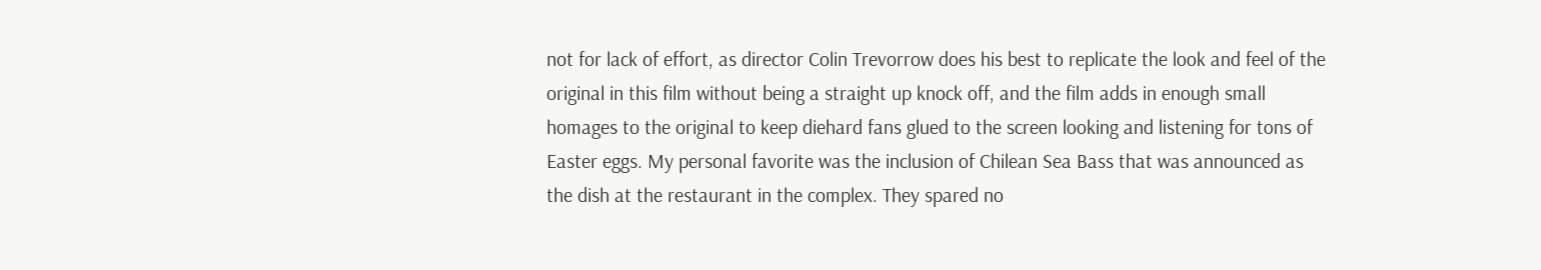not for lack of effort, as director Colin Trevorrow does his best to replicate the look and feel of the original in this film without being a straight up knock off, and the film adds in enough small homages to the original to keep diehard fans glued to the screen looking and listening for tons of Easter eggs. My personal favorite was the inclusion of Chilean Sea Bass that was announced as the dish at the restaurant in the complex. They spared no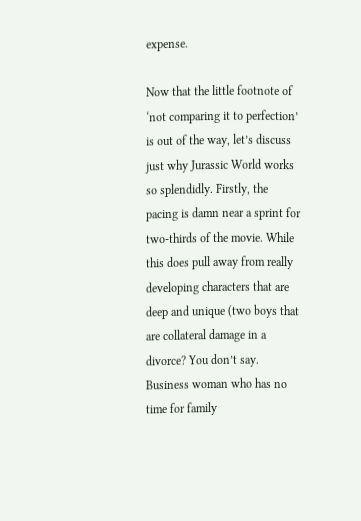expense.

Now that the little footnote of ‘not comparing it to perfection’ is out of the way, let’s discuss just why Jurassic World works so splendidly. Firstly, the pacing is damn near a sprint for two-thirds of the movie. While this does pull away from really developing characters that are deep and unique (two boys that are collateral damage in a divorce? You don’t say. Business woman who has no time for family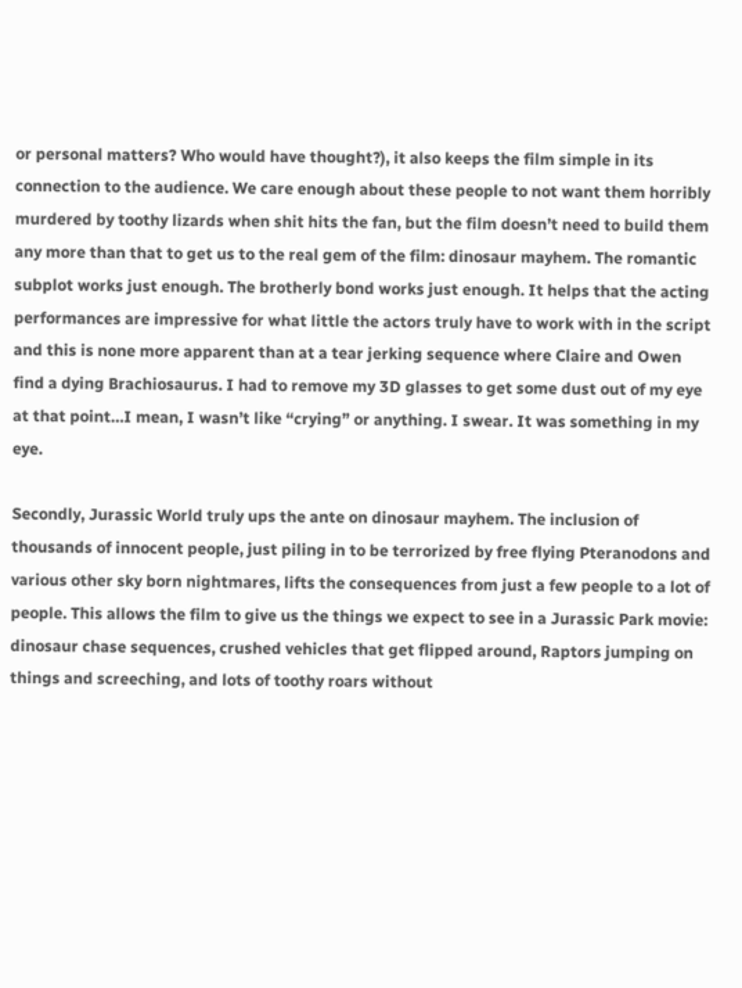or personal matters? Who would have thought?), it also keeps the film simple in its connection to the audience. We care enough about these people to not want them horribly murdered by toothy lizards when shit hits the fan, but the film doesn’t need to build them any more than that to get us to the real gem of the film: dinosaur mayhem. The romantic subplot works just enough. The brotherly bond works just enough. It helps that the acting performances are impressive for what little the actors truly have to work with in the script and this is none more apparent than at a tear jerking sequence where Claire and Owen find a dying Brachiosaurus. I had to remove my 3D glasses to get some dust out of my eye at that point…I mean, I wasn’t like “crying” or anything. I swear. It was something in my eye.

Secondly, Jurassic World truly ups the ante on dinosaur mayhem. The inclusion of thousands of innocent people, just piling in to be terrorized by free flying Pteranodons and various other sky born nightmares, lifts the consequences from just a few people to a lot of people. This allows the film to give us the things we expect to see in a Jurassic Park movie: dinosaur chase sequences, crushed vehicles that get flipped around, Raptors jumping on things and screeching, and lots of toothy roars without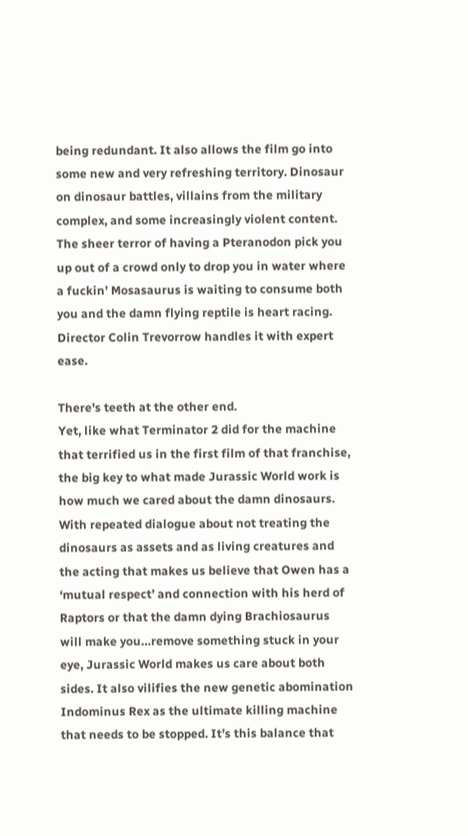being redundant. It also allows the film go into some new and very refreshing territory. Dinosaur on dinosaur battles, villains from the military complex, and some increasingly violent content. The sheer terror of having a Pteranodon pick you up out of a crowd only to drop you in water where a fuckin’ Mosasaurus is waiting to consume both you and the damn flying reptile is heart racing. Director Colin Trevorrow handles it with expert ease.

There's teeth at the other end.
Yet, like what Terminator 2 did for the machine that terrified us in the first film of that franchise, the big key to what made Jurassic World work is how much we cared about the damn dinosaurs. With repeated dialogue about not treating the dinosaurs as assets and as living creatures and the acting that makes us believe that Owen has a ‘mutual respect’ and connection with his herd of Raptors or that the damn dying Brachiosaurus will make you…remove something stuck in your eye, Jurassic World makes us care about both sides. It also vilifies the new genetic abomination Indominus Rex as the ultimate killing machine that needs to be stopped. It’s this balance that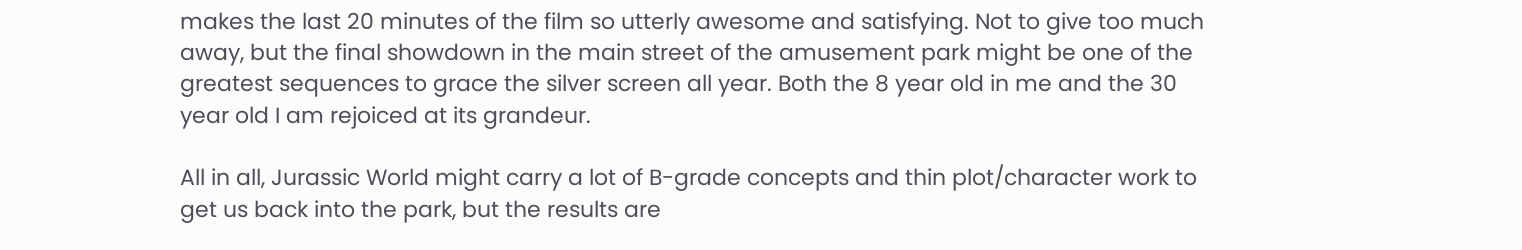makes the last 20 minutes of the film so utterly awesome and satisfying. Not to give too much away, but the final showdown in the main street of the amusement park might be one of the greatest sequences to grace the silver screen all year. Both the 8 year old in me and the 30 year old I am rejoiced at its grandeur.

All in all, Jurassic World might carry a lot of B-grade concepts and thin plot/character work to get us back into the park, but the results are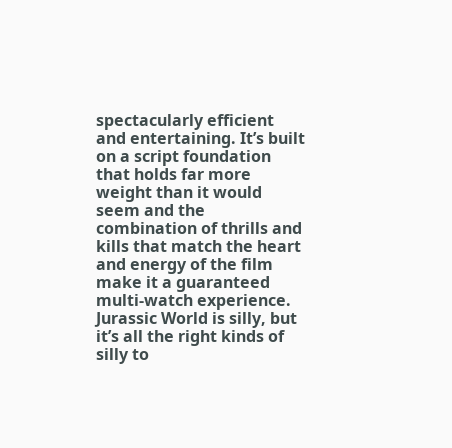spectacularly efficient and entertaining. It’s built on a script foundation that holds far more weight than it would seem and the combination of thrills and kills that match the heart and energy of the film make it a guaranteed multi-watch experience. Jurassic World is silly, but it’s all the right kinds of silly to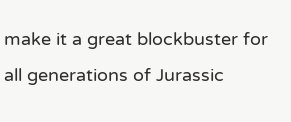make it a great blockbuster for all generations of Jurassic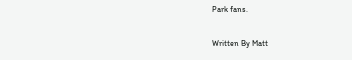Park fans.

Written By Matt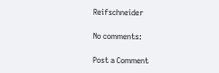Reifschneider

No comments:

Post a Comment